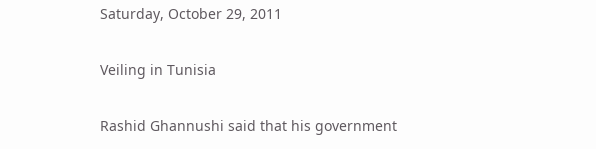Saturday, October 29, 2011

Veiling in Tunisia

Rashid Ghannushi said that his government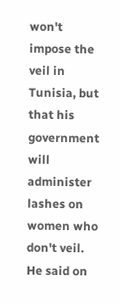won't impose the veil in Tunisia, but that his government will administer lashes on women who don't veil.  He said on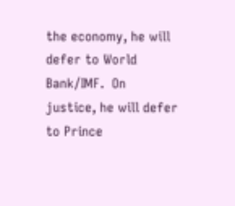the economy, he will defer to World Bank/IMF.  On justice, he will defer to Prince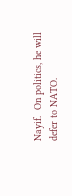Nayif.  On politics, he will defer to NATO.